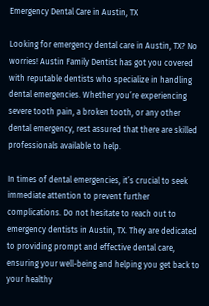Emergency Dental Care in Austin, TX

Looking for emergency dental care in Austin, TX? No worries! Austin Family Dentist has got you covered with reputable dentists who specialize in handling dental emergencies. Whether you’re experiencing severe tooth pain, a broken tooth, or any other dental emergency, rest assured that there are skilled professionals available to help.

In times of dental emergencies, it’s crucial to seek immediate attention to prevent further complications. Do not hesitate to reach out to emergency dentists in Austin, TX. They are dedicated to providing prompt and effective dental care, ensuring your well-being and helping you get back to your healthy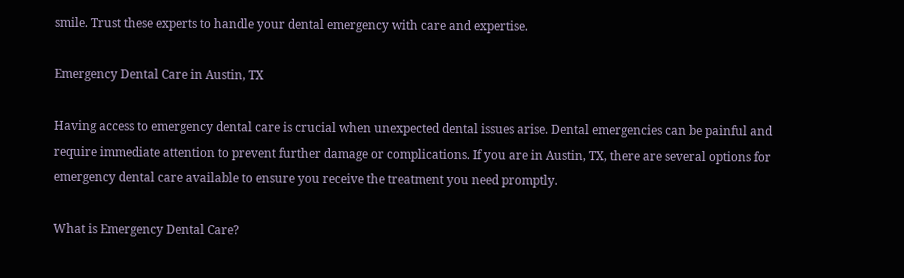smile. Trust these experts to handle your dental emergency with care and expertise.

Emergency Dental Care in Austin, TX

Having access to emergency dental care is crucial when unexpected dental issues arise. Dental emergencies can be painful and require immediate attention to prevent further damage or complications. If you are in Austin, TX, there are several options for emergency dental care available to ensure you receive the treatment you need promptly.

What is Emergency Dental Care?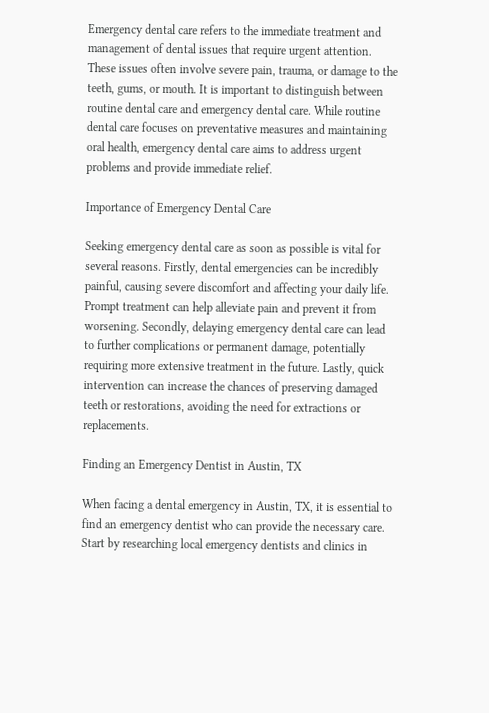Emergency dental care refers to the immediate treatment and management of dental issues that require urgent attention. These issues often involve severe pain, trauma, or damage to the teeth, gums, or mouth. It is important to distinguish between routine dental care and emergency dental care. While routine dental care focuses on preventative measures and maintaining oral health, emergency dental care aims to address urgent problems and provide immediate relief.

Importance of Emergency Dental Care

Seeking emergency dental care as soon as possible is vital for several reasons. Firstly, dental emergencies can be incredibly painful, causing severe discomfort and affecting your daily life. Prompt treatment can help alleviate pain and prevent it from worsening. Secondly, delaying emergency dental care can lead to further complications or permanent damage, potentially requiring more extensive treatment in the future. Lastly, quick intervention can increase the chances of preserving damaged teeth or restorations, avoiding the need for extractions or replacements.

Finding an Emergency Dentist in Austin, TX

When facing a dental emergency in Austin, TX, it is essential to find an emergency dentist who can provide the necessary care. Start by researching local emergency dentists and clinics in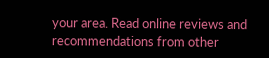your area. Read online reviews and recommendations from other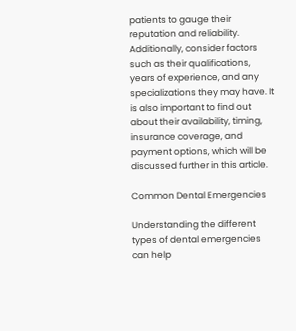patients to gauge their reputation and reliability. Additionally, consider factors such as their qualifications, years of experience, and any specializations they may have. It is also important to find out about their availability, timing, insurance coverage, and payment options, which will be discussed further in this article.

Common Dental Emergencies

Understanding the different types of dental emergencies can help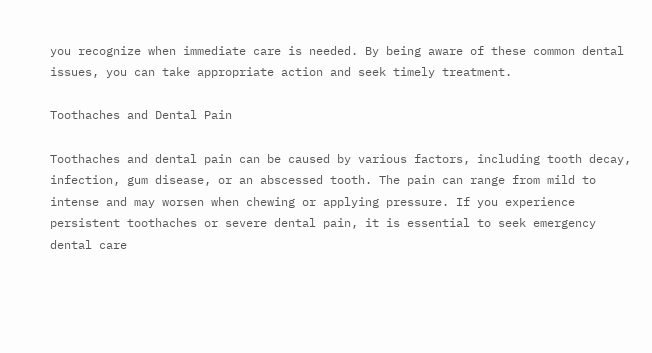you recognize when immediate care is needed. By being aware of these common dental issues, you can take appropriate action and seek timely treatment.

Toothaches and Dental Pain

Toothaches and dental pain can be caused by various factors, including tooth decay, infection, gum disease, or an abscessed tooth. The pain can range from mild to intense and may worsen when chewing or applying pressure. If you experience persistent toothaches or severe dental pain, it is essential to seek emergency dental care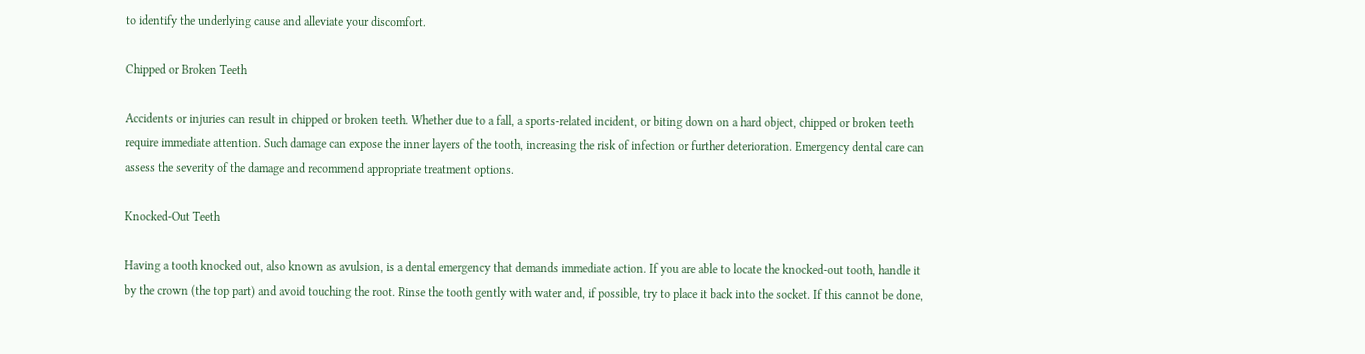to identify the underlying cause and alleviate your discomfort.

Chipped or Broken Teeth

Accidents or injuries can result in chipped or broken teeth. Whether due to a fall, a sports-related incident, or biting down on a hard object, chipped or broken teeth require immediate attention. Such damage can expose the inner layers of the tooth, increasing the risk of infection or further deterioration. Emergency dental care can assess the severity of the damage and recommend appropriate treatment options.

Knocked-Out Teeth

Having a tooth knocked out, also known as avulsion, is a dental emergency that demands immediate action. If you are able to locate the knocked-out tooth, handle it by the crown (the top part) and avoid touching the root. Rinse the tooth gently with water and, if possible, try to place it back into the socket. If this cannot be done,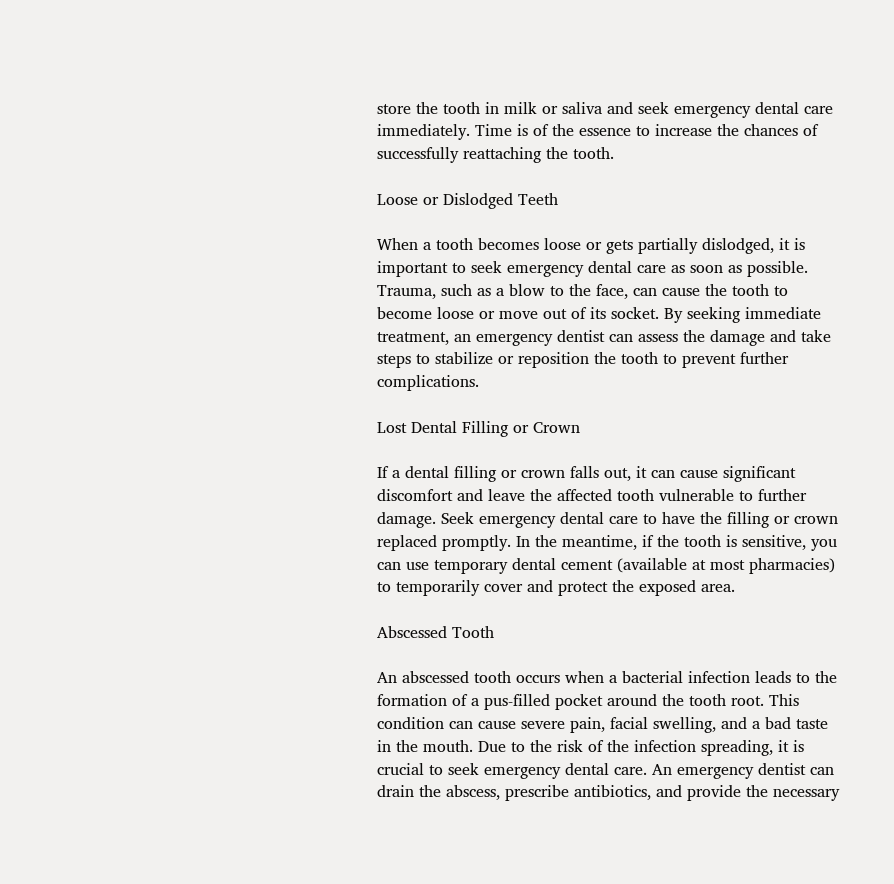store the tooth in milk or saliva and seek emergency dental care immediately. Time is of the essence to increase the chances of successfully reattaching the tooth.

Loose or Dislodged Teeth

When a tooth becomes loose or gets partially dislodged, it is important to seek emergency dental care as soon as possible. Trauma, such as a blow to the face, can cause the tooth to become loose or move out of its socket. By seeking immediate treatment, an emergency dentist can assess the damage and take steps to stabilize or reposition the tooth to prevent further complications.

Lost Dental Filling or Crown

If a dental filling or crown falls out, it can cause significant discomfort and leave the affected tooth vulnerable to further damage. Seek emergency dental care to have the filling or crown replaced promptly. In the meantime, if the tooth is sensitive, you can use temporary dental cement (available at most pharmacies) to temporarily cover and protect the exposed area.

Abscessed Tooth

An abscessed tooth occurs when a bacterial infection leads to the formation of a pus-filled pocket around the tooth root. This condition can cause severe pain, facial swelling, and a bad taste in the mouth. Due to the risk of the infection spreading, it is crucial to seek emergency dental care. An emergency dentist can drain the abscess, prescribe antibiotics, and provide the necessary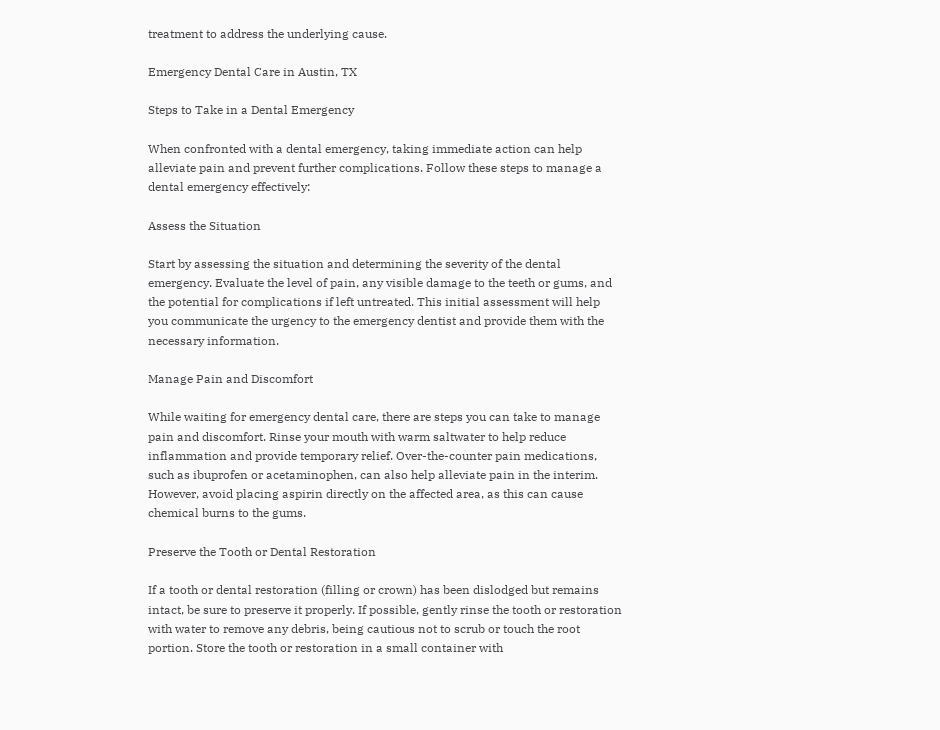treatment to address the underlying cause.

Emergency Dental Care in Austin, TX

Steps to Take in a Dental Emergency

When confronted with a dental emergency, taking immediate action can help alleviate pain and prevent further complications. Follow these steps to manage a dental emergency effectively:

Assess the Situation

Start by assessing the situation and determining the severity of the dental emergency. Evaluate the level of pain, any visible damage to the teeth or gums, and the potential for complications if left untreated. This initial assessment will help you communicate the urgency to the emergency dentist and provide them with the necessary information.

Manage Pain and Discomfort

While waiting for emergency dental care, there are steps you can take to manage pain and discomfort. Rinse your mouth with warm saltwater to help reduce inflammation and provide temporary relief. Over-the-counter pain medications, such as ibuprofen or acetaminophen, can also help alleviate pain in the interim. However, avoid placing aspirin directly on the affected area, as this can cause chemical burns to the gums.

Preserve the Tooth or Dental Restoration

If a tooth or dental restoration (filling or crown) has been dislodged but remains intact, be sure to preserve it properly. If possible, gently rinse the tooth or restoration with water to remove any debris, being cautious not to scrub or touch the root portion. Store the tooth or restoration in a small container with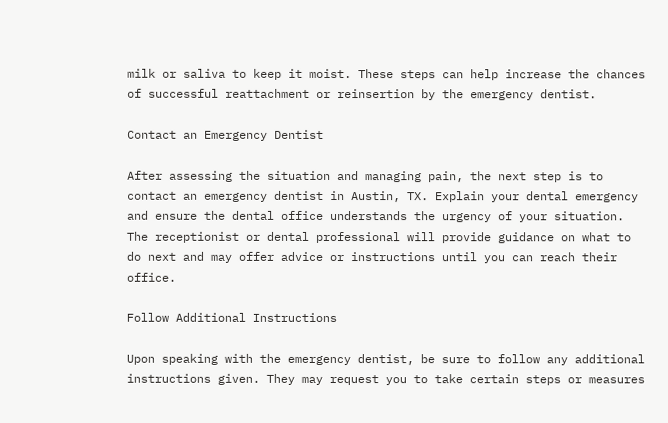milk or saliva to keep it moist. These steps can help increase the chances of successful reattachment or reinsertion by the emergency dentist.

Contact an Emergency Dentist

After assessing the situation and managing pain, the next step is to contact an emergency dentist in Austin, TX. Explain your dental emergency and ensure the dental office understands the urgency of your situation. The receptionist or dental professional will provide guidance on what to do next and may offer advice or instructions until you can reach their office.

Follow Additional Instructions

Upon speaking with the emergency dentist, be sure to follow any additional instructions given. They may request you to take certain steps or measures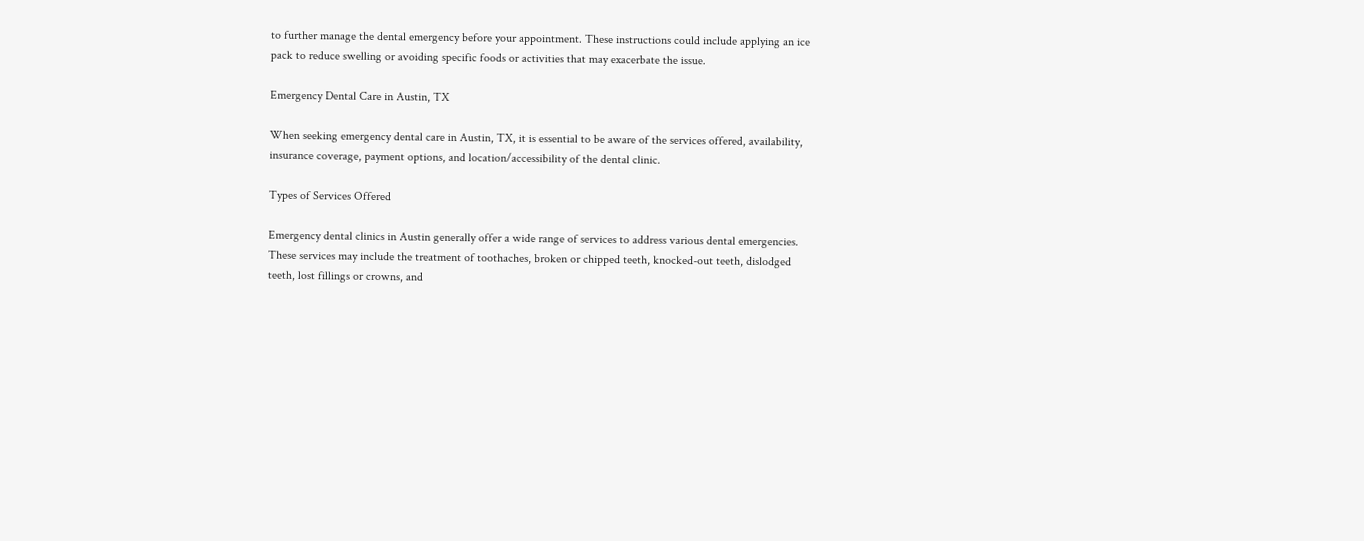to further manage the dental emergency before your appointment. These instructions could include applying an ice pack to reduce swelling or avoiding specific foods or activities that may exacerbate the issue.

Emergency Dental Care in Austin, TX

When seeking emergency dental care in Austin, TX, it is essential to be aware of the services offered, availability, insurance coverage, payment options, and location/accessibility of the dental clinic.

Types of Services Offered

Emergency dental clinics in Austin generally offer a wide range of services to address various dental emergencies. These services may include the treatment of toothaches, broken or chipped teeth, knocked-out teeth, dislodged teeth, lost fillings or crowns, and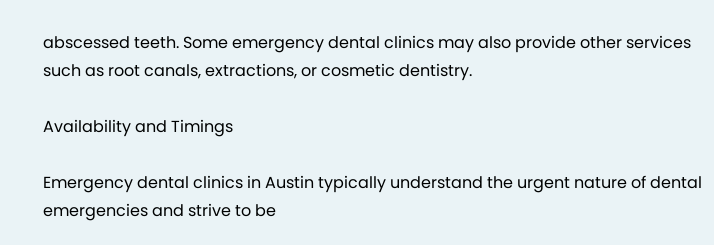abscessed teeth. Some emergency dental clinics may also provide other services such as root canals, extractions, or cosmetic dentistry.

Availability and Timings

Emergency dental clinics in Austin typically understand the urgent nature of dental emergencies and strive to be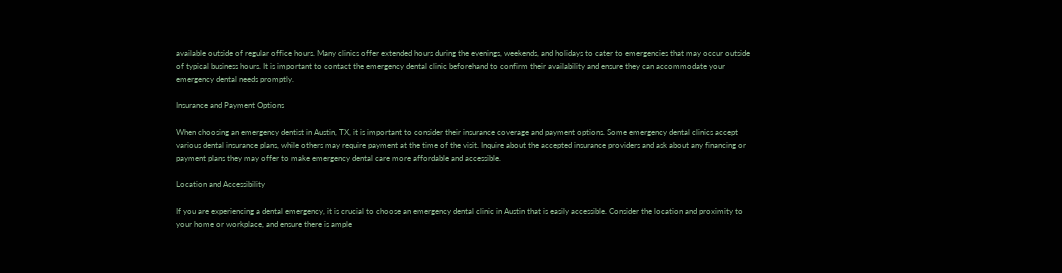available outside of regular office hours. Many clinics offer extended hours during the evenings, weekends, and holidays to cater to emergencies that may occur outside of typical business hours. It is important to contact the emergency dental clinic beforehand to confirm their availability and ensure they can accommodate your emergency dental needs promptly.

Insurance and Payment Options

When choosing an emergency dentist in Austin, TX, it is important to consider their insurance coverage and payment options. Some emergency dental clinics accept various dental insurance plans, while others may require payment at the time of the visit. Inquire about the accepted insurance providers and ask about any financing or payment plans they may offer to make emergency dental care more affordable and accessible.

Location and Accessibility

If you are experiencing a dental emergency, it is crucial to choose an emergency dental clinic in Austin that is easily accessible. Consider the location and proximity to your home or workplace, and ensure there is ample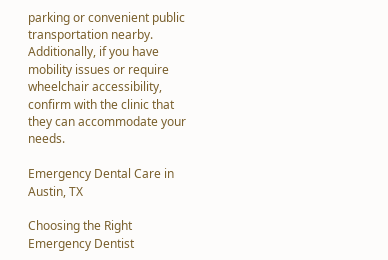parking or convenient public transportation nearby. Additionally, if you have mobility issues or require wheelchair accessibility, confirm with the clinic that they can accommodate your needs.

Emergency Dental Care in Austin, TX

Choosing the Right Emergency Dentist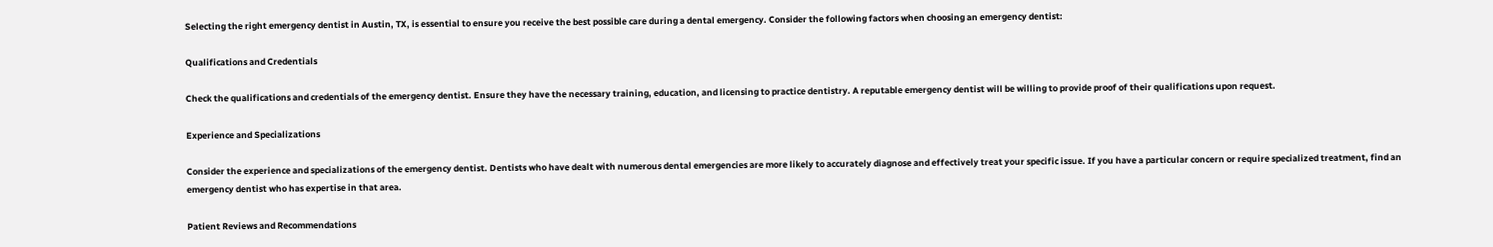Selecting the right emergency dentist in Austin, TX, is essential to ensure you receive the best possible care during a dental emergency. Consider the following factors when choosing an emergency dentist:

Qualifications and Credentials

Check the qualifications and credentials of the emergency dentist. Ensure they have the necessary training, education, and licensing to practice dentistry. A reputable emergency dentist will be willing to provide proof of their qualifications upon request.

Experience and Specializations

Consider the experience and specializations of the emergency dentist. Dentists who have dealt with numerous dental emergencies are more likely to accurately diagnose and effectively treat your specific issue. If you have a particular concern or require specialized treatment, find an emergency dentist who has expertise in that area.

Patient Reviews and Recommendations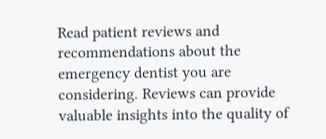Read patient reviews and recommendations about the emergency dentist you are considering. Reviews can provide valuable insights into the quality of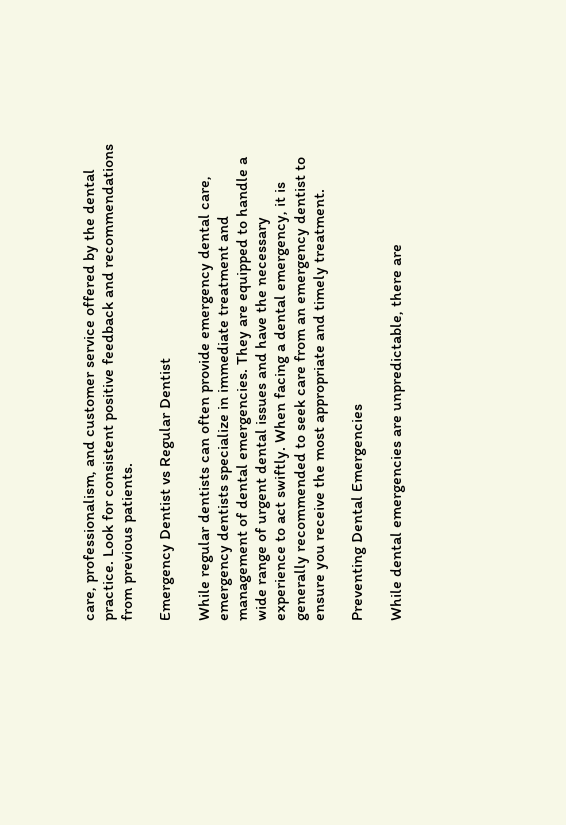care, professionalism, and customer service offered by the dental practice. Look for consistent positive feedback and recommendations from previous patients.

Emergency Dentist vs Regular Dentist

While regular dentists can often provide emergency dental care, emergency dentists specialize in immediate treatment and management of dental emergencies. They are equipped to handle a wide range of urgent dental issues and have the necessary experience to act swiftly. When facing a dental emergency, it is generally recommended to seek care from an emergency dentist to ensure you receive the most appropriate and timely treatment.

Preventing Dental Emergencies

While dental emergencies are unpredictable, there are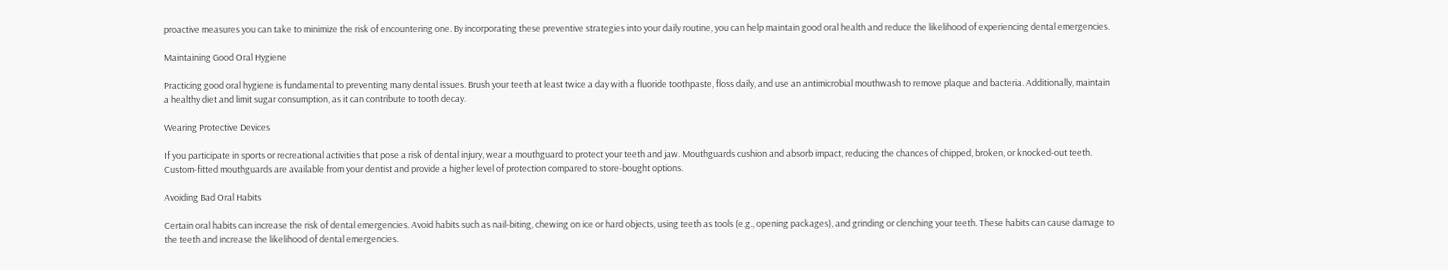proactive measures you can take to minimize the risk of encountering one. By incorporating these preventive strategies into your daily routine, you can help maintain good oral health and reduce the likelihood of experiencing dental emergencies.

Maintaining Good Oral Hygiene

Practicing good oral hygiene is fundamental to preventing many dental issues. Brush your teeth at least twice a day with a fluoride toothpaste, floss daily, and use an antimicrobial mouthwash to remove plaque and bacteria. Additionally, maintain a healthy diet and limit sugar consumption, as it can contribute to tooth decay.

Wearing Protective Devices

If you participate in sports or recreational activities that pose a risk of dental injury, wear a mouthguard to protect your teeth and jaw. Mouthguards cushion and absorb impact, reducing the chances of chipped, broken, or knocked-out teeth. Custom-fitted mouthguards are available from your dentist and provide a higher level of protection compared to store-bought options.

Avoiding Bad Oral Habits

Certain oral habits can increase the risk of dental emergencies. Avoid habits such as nail-biting, chewing on ice or hard objects, using teeth as tools (e.g., opening packages), and grinding or clenching your teeth. These habits can cause damage to the teeth and increase the likelihood of dental emergencies.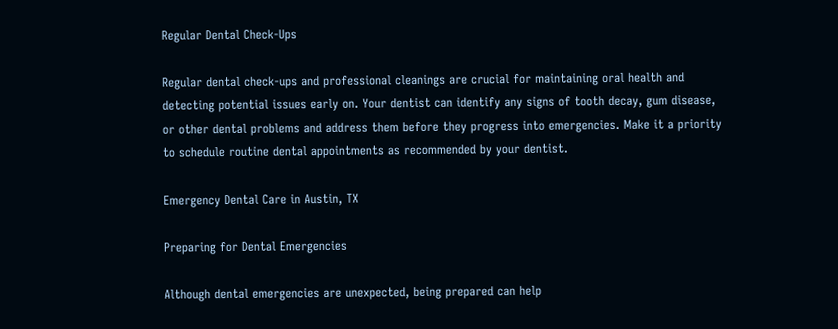Regular Dental Check-Ups

Regular dental check-ups and professional cleanings are crucial for maintaining oral health and detecting potential issues early on. Your dentist can identify any signs of tooth decay, gum disease, or other dental problems and address them before they progress into emergencies. Make it a priority to schedule routine dental appointments as recommended by your dentist.

Emergency Dental Care in Austin, TX

Preparing for Dental Emergencies

Although dental emergencies are unexpected, being prepared can help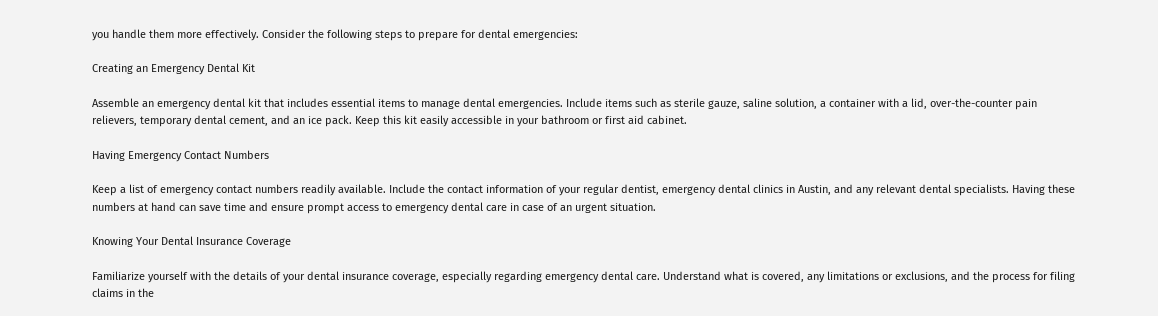you handle them more effectively. Consider the following steps to prepare for dental emergencies:

Creating an Emergency Dental Kit

Assemble an emergency dental kit that includes essential items to manage dental emergencies. Include items such as sterile gauze, saline solution, a container with a lid, over-the-counter pain relievers, temporary dental cement, and an ice pack. Keep this kit easily accessible in your bathroom or first aid cabinet.

Having Emergency Contact Numbers

Keep a list of emergency contact numbers readily available. Include the contact information of your regular dentist, emergency dental clinics in Austin, and any relevant dental specialists. Having these numbers at hand can save time and ensure prompt access to emergency dental care in case of an urgent situation.

Knowing Your Dental Insurance Coverage

Familiarize yourself with the details of your dental insurance coverage, especially regarding emergency dental care. Understand what is covered, any limitations or exclusions, and the process for filing claims in the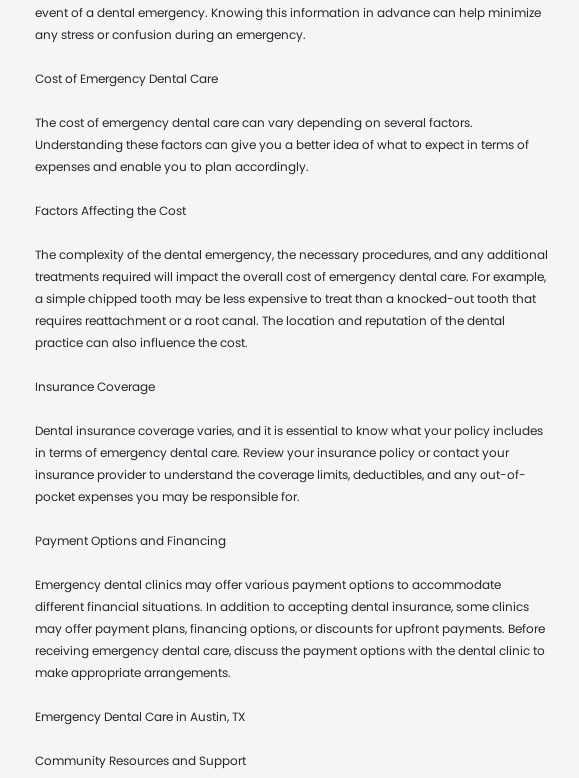event of a dental emergency. Knowing this information in advance can help minimize any stress or confusion during an emergency.

Cost of Emergency Dental Care

The cost of emergency dental care can vary depending on several factors. Understanding these factors can give you a better idea of what to expect in terms of expenses and enable you to plan accordingly.

Factors Affecting the Cost

The complexity of the dental emergency, the necessary procedures, and any additional treatments required will impact the overall cost of emergency dental care. For example, a simple chipped tooth may be less expensive to treat than a knocked-out tooth that requires reattachment or a root canal. The location and reputation of the dental practice can also influence the cost.

Insurance Coverage

Dental insurance coverage varies, and it is essential to know what your policy includes in terms of emergency dental care. Review your insurance policy or contact your insurance provider to understand the coverage limits, deductibles, and any out-of-pocket expenses you may be responsible for.

Payment Options and Financing

Emergency dental clinics may offer various payment options to accommodate different financial situations. In addition to accepting dental insurance, some clinics may offer payment plans, financing options, or discounts for upfront payments. Before receiving emergency dental care, discuss the payment options with the dental clinic to make appropriate arrangements.

Emergency Dental Care in Austin, TX

Community Resources and Support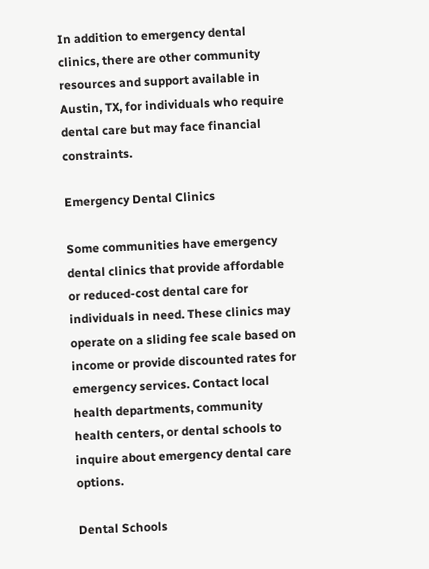In addition to emergency dental clinics, there are other community resources and support available in Austin, TX, for individuals who require dental care but may face financial constraints.

Emergency Dental Clinics

Some communities have emergency dental clinics that provide affordable or reduced-cost dental care for individuals in need. These clinics may operate on a sliding fee scale based on income or provide discounted rates for emergency services. Contact local health departments, community health centers, or dental schools to inquire about emergency dental care options.

Dental Schools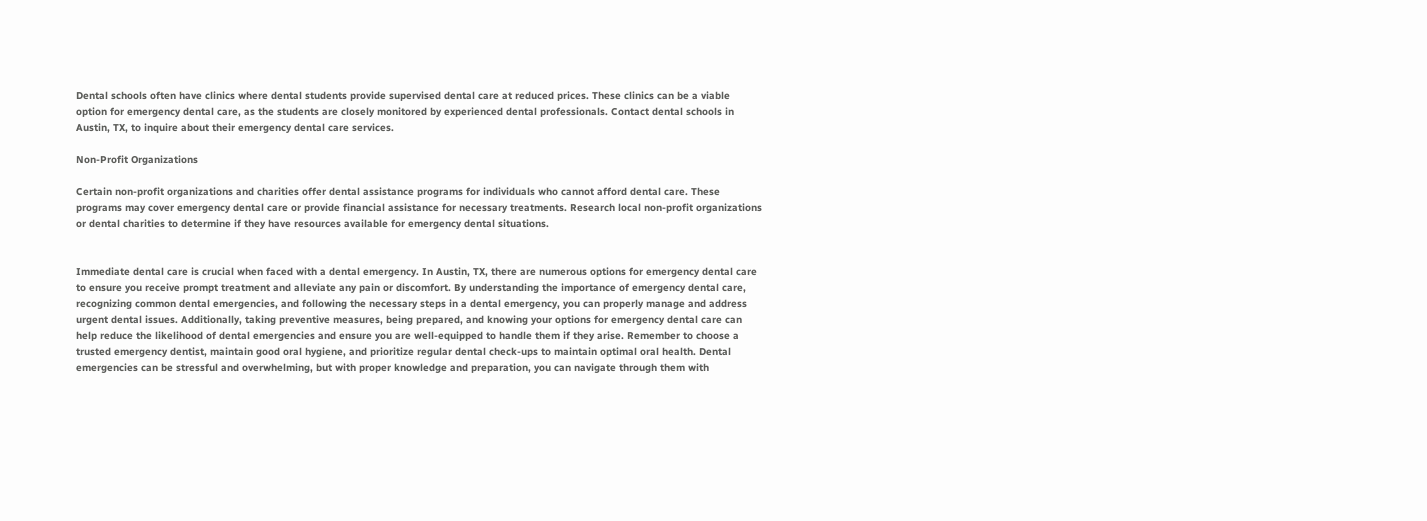Dental schools often have clinics where dental students provide supervised dental care at reduced prices. These clinics can be a viable option for emergency dental care, as the students are closely monitored by experienced dental professionals. Contact dental schools in Austin, TX, to inquire about their emergency dental care services.

Non-Profit Organizations

Certain non-profit organizations and charities offer dental assistance programs for individuals who cannot afford dental care. These programs may cover emergency dental care or provide financial assistance for necessary treatments. Research local non-profit organizations or dental charities to determine if they have resources available for emergency dental situations.


Immediate dental care is crucial when faced with a dental emergency. In Austin, TX, there are numerous options for emergency dental care to ensure you receive prompt treatment and alleviate any pain or discomfort. By understanding the importance of emergency dental care, recognizing common dental emergencies, and following the necessary steps in a dental emergency, you can properly manage and address urgent dental issues. Additionally, taking preventive measures, being prepared, and knowing your options for emergency dental care can help reduce the likelihood of dental emergencies and ensure you are well-equipped to handle them if they arise. Remember to choose a trusted emergency dentist, maintain good oral hygiene, and prioritize regular dental check-ups to maintain optimal oral health. Dental emergencies can be stressful and overwhelming, but with proper knowledge and preparation, you can navigate through them with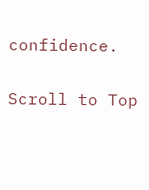confidence.

Scroll to Top